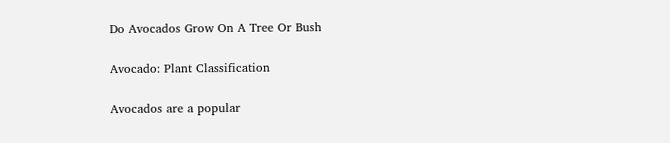Do Avocados Grow On A Tree Or Bush

Avocado: Plant Classification

Avocados are a popular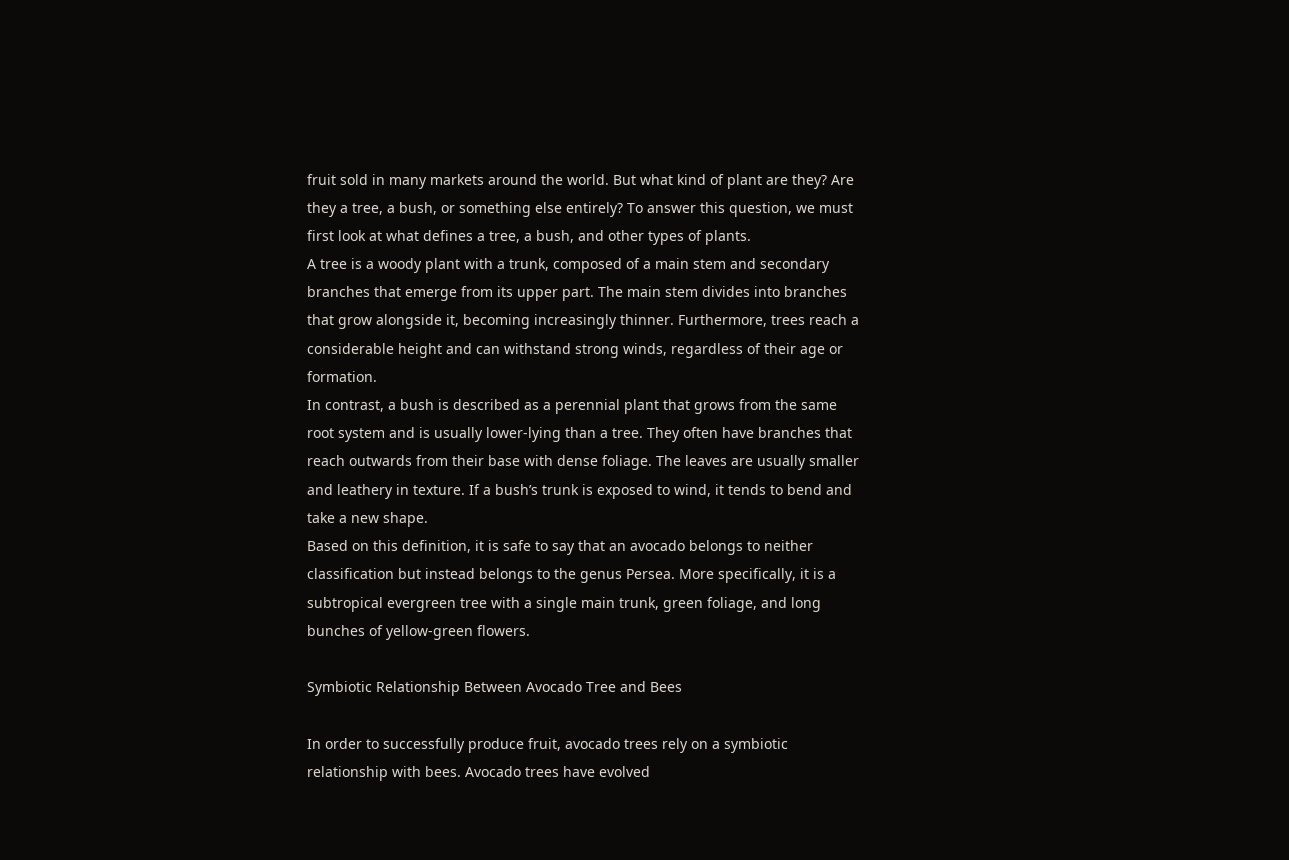fruit sold in many markets around the world. But what kind of plant are they? Are they a tree, a bush, or something else entirely? To answer this question, we must first look at what defines a tree, a bush, and other types of plants.
A tree is a woody plant with a trunk, composed of a main stem and secondary branches that emerge from its upper part. The main stem divides into branches that grow alongside it, becoming increasingly thinner. Furthermore, trees reach a considerable height and can withstand strong winds, regardless of their age or formation.
In contrast, a bush is described as a perennial plant that grows from the same root system and is usually lower-lying than a tree. They often have branches that reach outwards from their base with dense foliage. The leaves are usually smaller and leathery in texture. If a bush’s trunk is exposed to wind, it tends to bend and take a new shape.
Based on this definition, it is safe to say that an avocado belongs to neither classification but instead belongs to the genus Persea. More specifically, it is a subtropical evergreen tree with a single main trunk, green foliage, and long bunches of yellow-green flowers.

Symbiotic Relationship Between Avocado Tree and Bees

In order to successfully produce fruit, avocado trees rely on a symbiotic relationship with bees. Avocado trees have evolved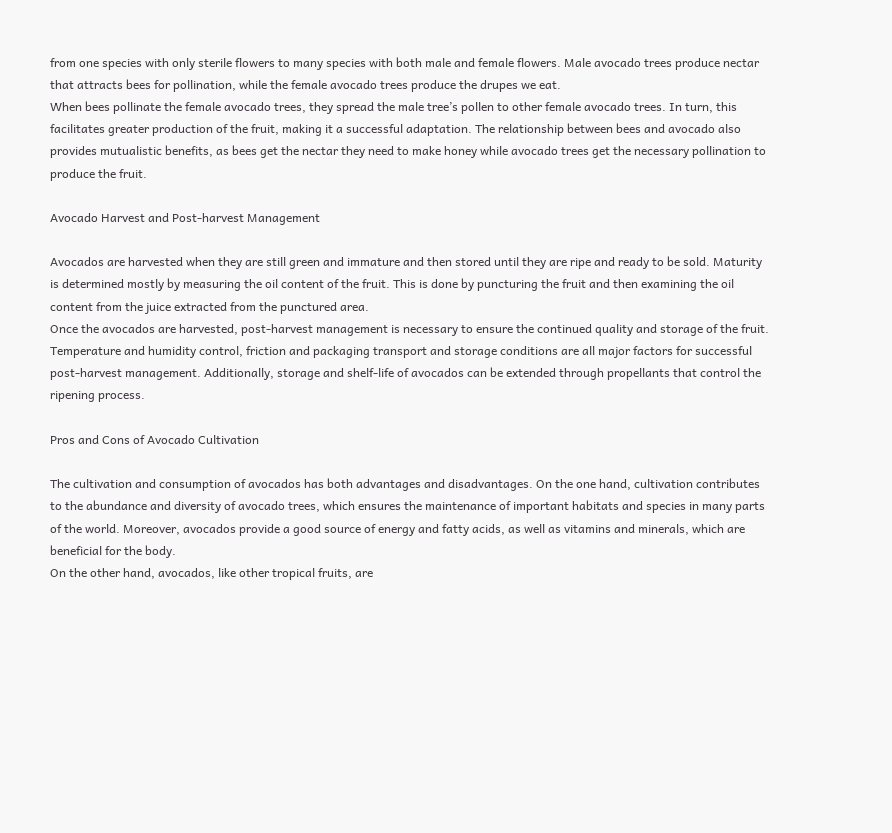from one species with only sterile flowers to many species with both male and female flowers. Male avocado trees produce nectar that attracts bees for pollination, while the female avocado trees produce the drupes we eat.
When bees pollinate the female avocado trees, they spread the male tree’s pollen to other female avocado trees. In turn, this facilitates greater production of the fruit, making it a successful adaptation. The relationship between bees and avocado also provides mutualistic benefits, as bees get the nectar they need to make honey while avocado trees get the necessary pollination to produce the fruit.

Avocado Harvest and Post-harvest Management

Avocados are harvested when they are still green and immature and then stored until they are ripe and ready to be sold. Maturity is determined mostly by measuring the oil content of the fruit. This is done by puncturing the fruit and then examining the oil content from the juice extracted from the punctured area.
Once the avocados are harvested, post-harvest management is necessary to ensure the continued quality and storage of the fruit. Temperature and humidity control, friction and packaging transport and storage conditions are all major factors for successful post-harvest management. Additionally, storage and shelf-life of avocados can be extended through propellants that control the ripening process.

Pros and Cons of Avocado Cultivation

The cultivation and consumption of avocados has both advantages and disadvantages. On the one hand, cultivation contributes to the abundance and diversity of avocado trees, which ensures the maintenance of important habitats and species in many parts of the world. Moreover, avocados provide a good source of energy and fatty acids, as well as vitamins and minerals, which are beneficial for the body.
On the other hand, avocados, like other tropical fruits, are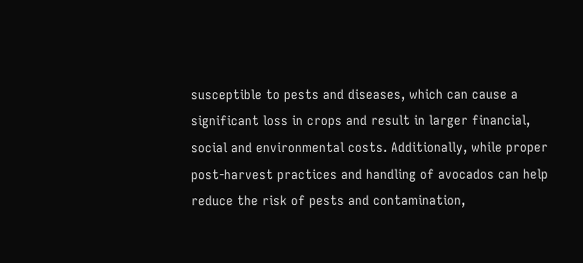susceptible to pests and diseases, which can cause a significant loss in crops and result in larger financial, social and environmental costs. Additionally, while proper post-harvest practices and handling of avocados can help reduce the risk of pests and contamination,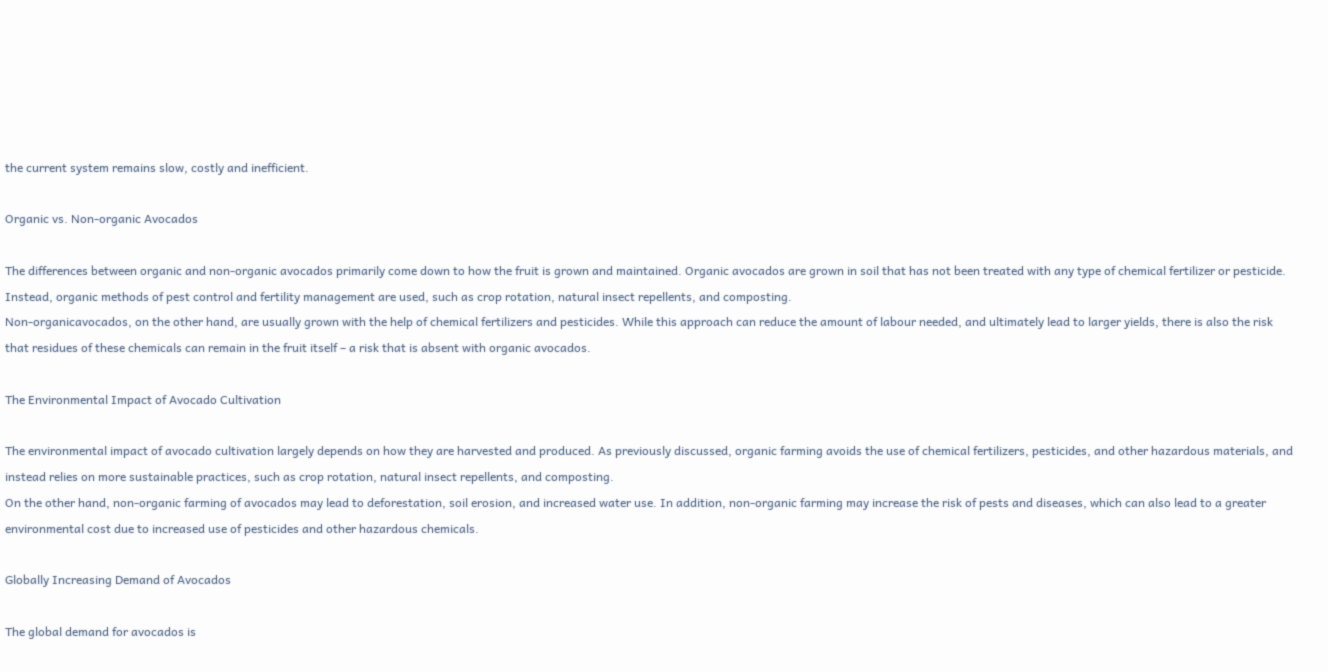the current system remains slow, costly and inefficient.

Organic vs. Non-organic Avocados

The differences between organic and non-organic avocados primarily come down to how the fruit is grown and maintained. Organic avocados are grown in soil that has not been treated with any type of chemical fertilizer or pesticide. Instead, organic methods of pest control and fertility management are used, such as crop rotation, natural insect repellents, and composting.
Non-organicavocados, on the other hand, are usually grown with the help of chemical fertilizers and pesticides. While this approach can reduce the amount of labour needed, and ultimately lead to larger yields, there is also the risk that residues of these chemicals can remain in the fruit itself – a risk that is absent with organic avocados.

The Environmental Impact of Avocado Cultivation

The environmental impact of avocado cultivation largely depends on how they are harvested and produced. As previously discussed, organic farming avoids the use of chemical fertilizers, pesticides, and other hazardous materials, and instead relies on more sustainable practices, such as crop rotation, natural insect repellents, and composting.
On the other hand, non-organic farming of avocados may lead to deforestation, soil erosion, and increased water use. In addition, non-organic farming may increase the risk of pests and diseases, which can also lead to a greater environmental cost due to increased use of pesticides and other hazardous chemicals.

Globally Increasing Demand of Avocados

The global demand for avocados is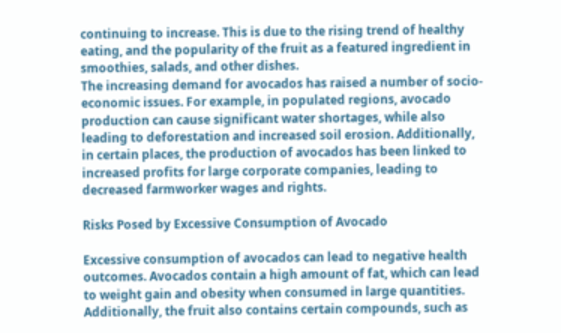continuing to increase. This is due to the rising trend of healthy eating, and the popularity of the fruit as a featured ingredient in smoothies, salads, and other dishes.
The increasing demand for avocados has raised a number of socio-economic issues. For example, in populated regions, avocado production can cause significant water shortages, while also leading to deforestation and increased soil erosion. Additionally, in certain places, the production of avocados has been linked to increased profits for large corporate companies, leading to decreased farmworker wages and rights.

Risks Posed by Excessive Consumption of Avocado

Excessive consumption of avocados can lead to negative health outcomes. Avocados contain a high amount of fat, which can lead to weight gain and obesity when consumed in large quantities. Additionally, the fruit also contains certain compounds, such as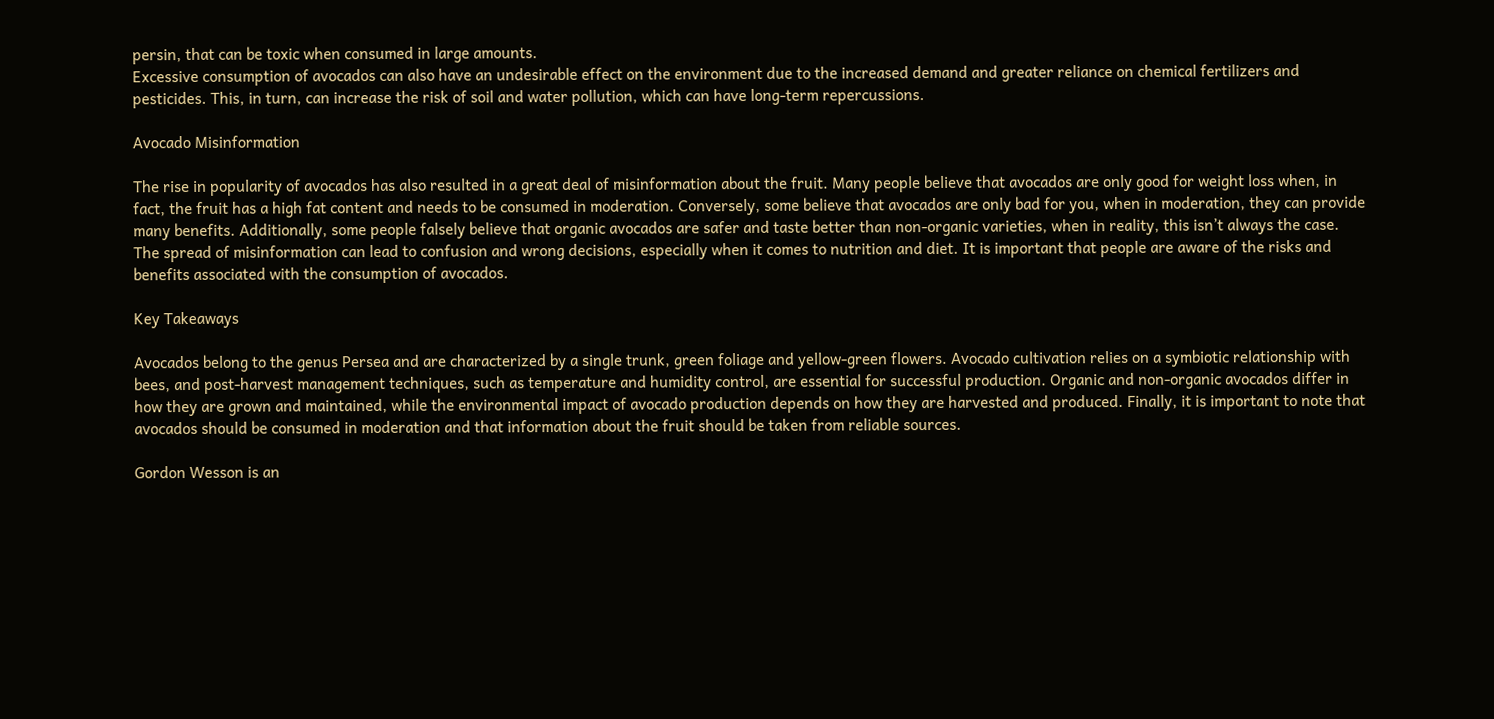persin, that can be toxic when consumed in large amounts.
Excessive consumption of avocados can also have an undesirable effect on the environment due to the increased demand and greater reliance on chemical fertilizers and pesticides. This, in turn, can increase the risk of soil and water pollution, which can have long-term repercussions.

Avocado Misinformation

The rise in popularity of avocados has also resulted in a great deal of misinformation about the fruit. Many people believe that avocados are only good for weight loss when, in fact, the fruit has a high fat content and needs to be consumed in moderation. Conversely, some believe that avocados are only bad for you, when in moderation, they can provide many benefits. Additionally, some people falsely believe that organic avocados are safer and taste better than non-organic varieties, when in reality, this isn’t always the case.
The spread of misinformation can lead to confusion and wrong decisions, especially when it comes to nutrition and diet. It is important that people are aware of the risks and benefits associated with the consumption of avocados.

Key Takeaways

Avocados belong to the genus Persea and are characterized by a single trunk, green foliage and yellow-green flowers. Avocado cultivation relies on a symbiotic relationship with bees, and post-harvest management techniques, such as temperature and humidity control, are essential for successful production. Organic and non-organic avocados differ in how they are grown and maintained, while the environmental impact of avocado production depends on how they are harvested and produced. Finally, it is important to note that avocados should be consumed in moderation and that information about the fruit should be taken from reliable sources.

Gordon Wesson is an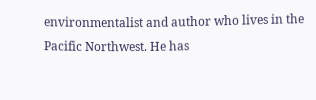environmentalist and author who lives in the Pacific Northwest. He has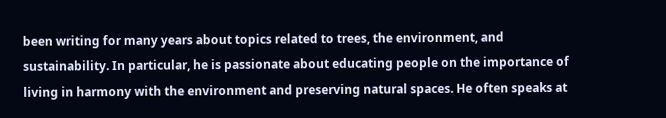been writing for many years about topics related to trees, the environment, and sustainability. In particular, he is passionate about educating people on the importance of living in harmony with the environment and preserving natural spaces. He often speaks at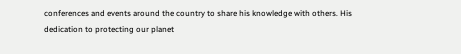conferences and events around the country to share his knowledge with others. His dedication to protecting our planet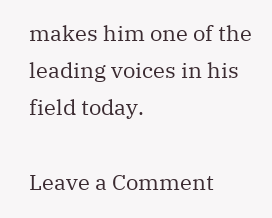makes him one of the leading voices in his field today.

Leave a Comment